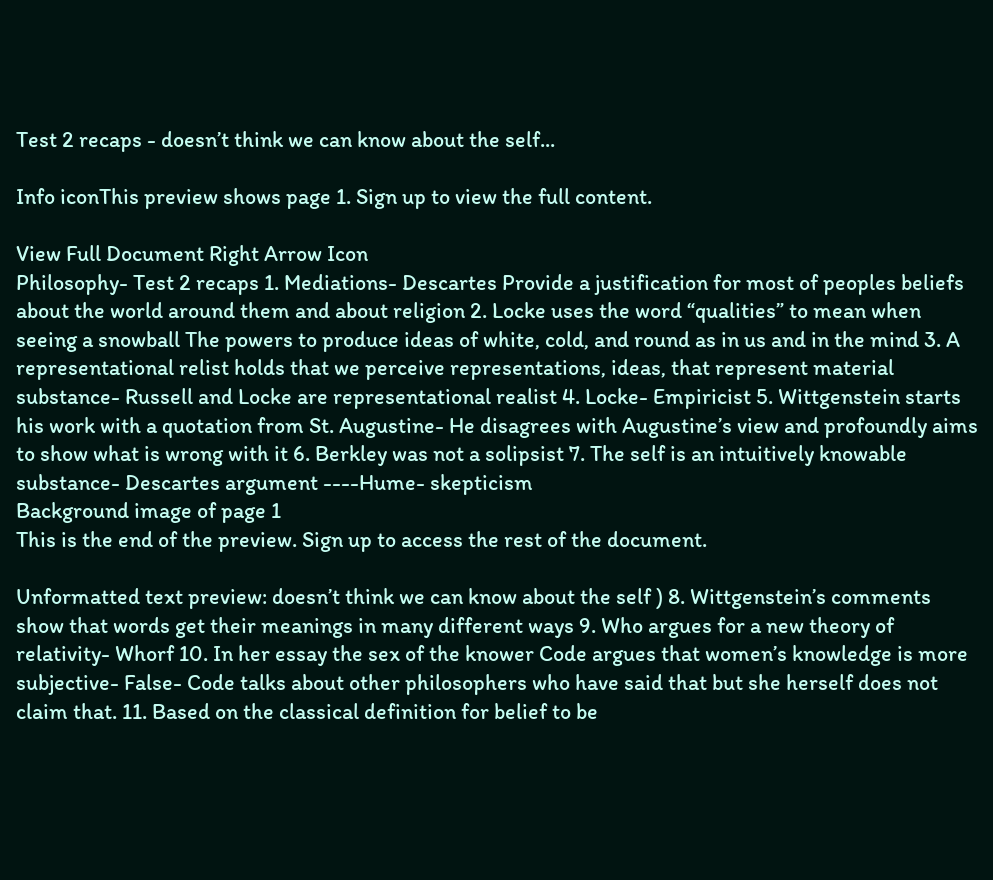Test 2 recaps - doesn’t think we can know about the self...

Info iconThis preview shows page 1. Sign up to view the full content.

View Full Document Right Arrow Icon
Philosophy- Test 2 recaps 1. Mediations- Descartes Provide a justification for most of peoples beliefs about the world around them and about religion 2. Locke uses the word “qualities” to mean when seeing a snowball The powers to produce ideas of white, cold, and round as in us and in the mind 3. A representational relist holds that we perceive representations, ideas, that represent material substance- Russell and Locke are representational realist 4. Locke- Empiricist 5. Wittgenstein starts his work with a quotation from St. Augustine- He disagrees with Augustine’s view and profoundly aims to show what is wrong with it 6. Berkley was not a solipsist 7. The self is an intuitively knowable substance- Descartes argument ----Hume- skepticism
Background image of page 1
This is the end of the preview. Sign up to access the rest of the document.

Unformatted text preview: doesn’t think we can know about the self ) 8. Wittgenstein’s comments show that words get their meanings in many different ways 9. Who argues for a new theory of relativity- Whorf 10. In her essay the sex of the knower Code argues that women’s knowledge is more subjective- False- Code talks about other philosophers who have said that but she herself does not claim that. 11. Based on the classical definition for belief to be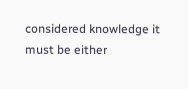considered knowledge it must be either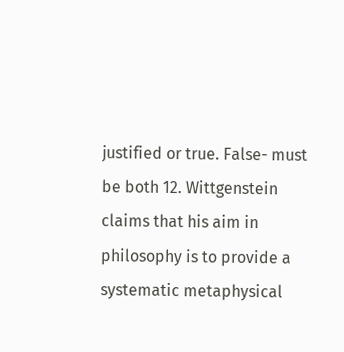justified or true. False- must be both 12. Wittgenstein claims that his aim in philosophy is to provide a systematic metaphysical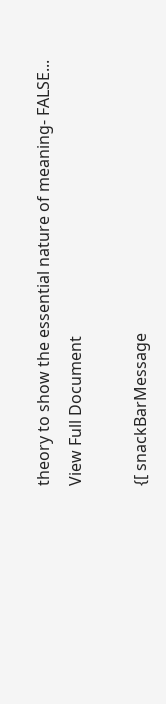theory to show the essential nature of meaning- FALSE...
View Full Document

{[ snackBarMessage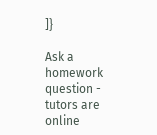]}

Ask a homework question - tutors are online